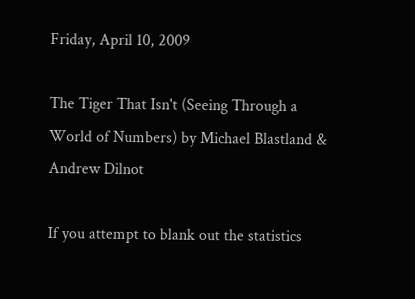Friday, April 10, 2009

The Tiger That Isn't (Seeing Through a World of Numbers) by Michael Blastland & Andrew Dilnot

If you attempt to blank out the statistics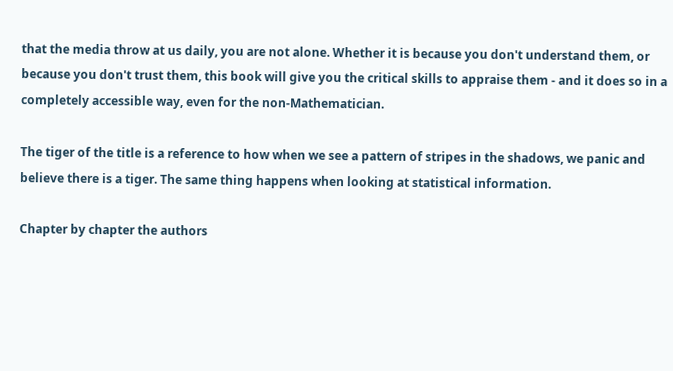that the media throw at us daily, you are not alone. Whether it is because you don't understand them, or because you don't trust them, this book will give you the critical skills to appraise them - and it does so in a completely accessible way, even for the non-Mathematician.

The tiger of the title is a reference to how when we see a pattern of stripes in the shadows, we panic and believe there is a tiger. The same thing happens when looking at statistical information.

Chapter by chapter the authors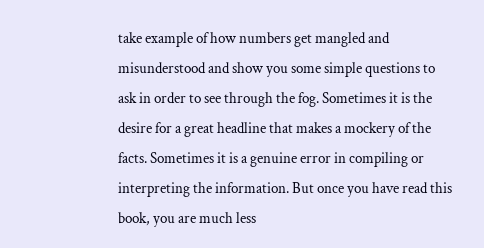take example of how numbers get mangled and misunderstood and show you some simple questions to ask in order to see through the fog. Sometimes it is the desire for a great headline that makes a mockery of the facts. Sometimes it is a genuine error in compiling or interpreting the information. But once you have read this book, you are much less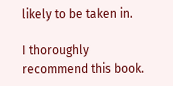likely to be taken in.

I thoroughly recommend this book.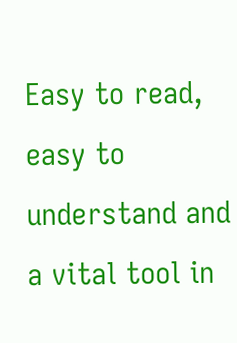Easy to read, easy to understand and a vital tool in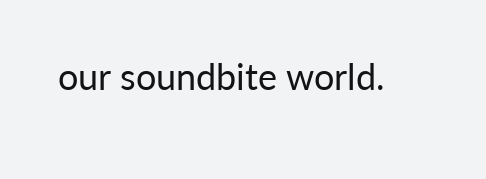our soundbite world.